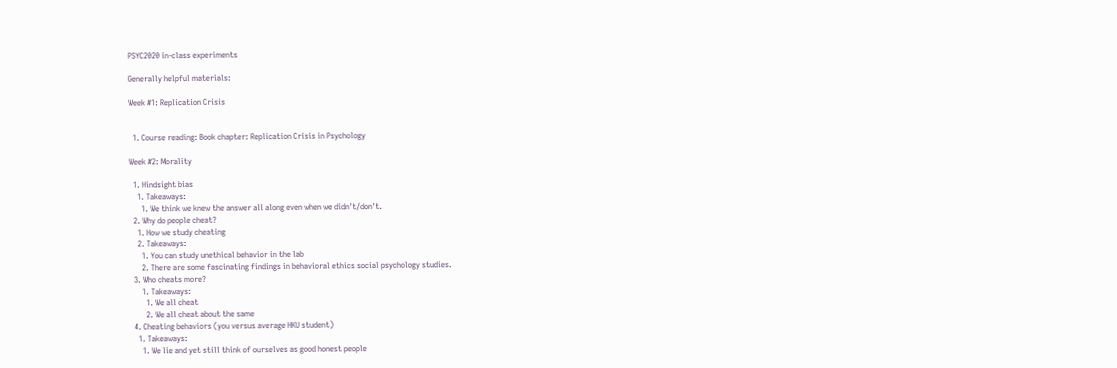PSYC2020 in-class experiments

Generally helpful materials:

Week #1: Replication Crisis


  1. Course reading: Book chapter: Replication Crisis in Psychology

Week #2: Morality

  1. Hindsight bias
    1. Takeaways:
      1. We think we knew the answer all along even when we didn't/don't.
  2. Why do people cheat?
    1. How we study cheating
    2. Takeaways:
      1. You can study unethical behavior in the lab
      2. There are some fascinating findings in behavioral ethics social psychology studies.
  3. Who cheats more?
      1. Takeaways:
        1. We all cheat
        2. We all cheat about the same
  4. Cheating behaviors (you versus average HKU student)
    1. Takeaways:
      1. We lie and yet still think of ourselves as good honest people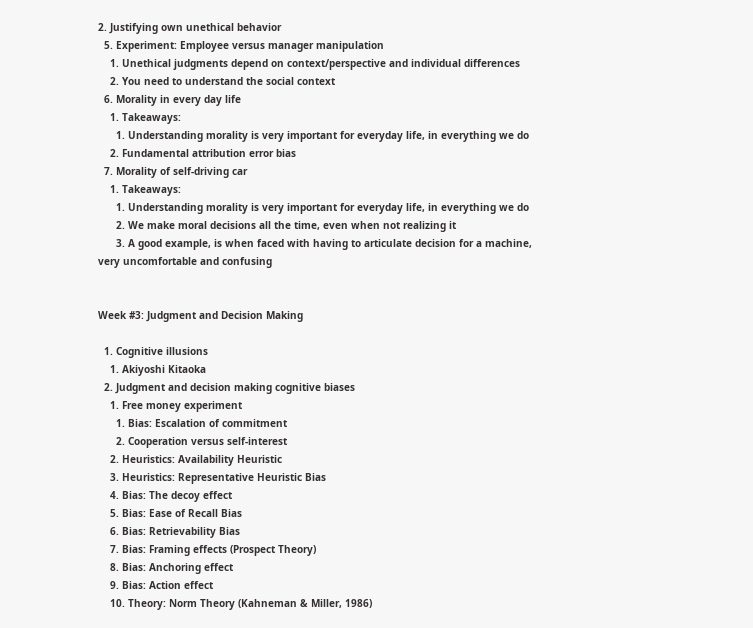2. Justifying own unethical behavior
  5. Experiment: Employee versus manager manipulation
    1. Unethical judgments depend on context/perspective and individual differences
    2. You need to understand the social context
  6. Morality in every day life
    1. Takeaways:
      1. Understanding morality is very important for everyday life, in everything we do
    2. Fundamental attribution error bias
  7. Morality of self-driving car
    1. Takeaways:
      1. Understanding morality is very important for everyday life, in everything we do
      2. We make moral decisions all the time, even when not realizing it
      3. A good example, is when faced with having to articulate decision for a machine, very uncomfortable and confusing


Week #3: Judgment and Decision Making

  1. Cognitive illusions
    1. Akiyoshi Kitaoka
  2. Judgment and decision making cognitive biases
    1. Free money experiment
      1. Bias: Escalation of commitment
      2. Cooperation versus self-interest
    2. Heuristics: Availability Heuristic
    3. Heuristics: Representative Heuristic Bias
    4. Bias: The decoy effect
    5. Bias: Ease of Recall Bias
    6. Bias: Retrievability Bias
    7. Bias: Framing effects (Prospect Theory)
    8. Bias: Anchoring effect
    9. Bias: Action effect
    10. Theory: Norm Theory (Kahneman & Miller, 1986)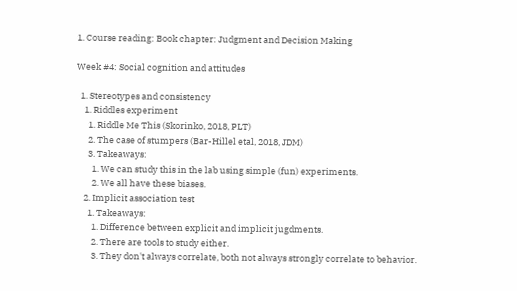1. Course reading: Book chapter: Judgment and Decision Making

Week #4: Social cognition and attitudes

  1. Stereotypes and consistency
    1. Riddles experiment
      1. Riddle Me This (Skorinko, 2018, PLT)
      2. The case of stumpers (Bar-Hillel etal, 2018, JDM)
      3. Takeaways:
        1. We can study this in the lab using simple (fun) experiments.
        2. We all have these biases.
    2. Implicit association test
      1. Takeaways:
        1. Difference between explicit and implicit jugdments.
        2. There are tools to study either.
        3. They don't always correlate, both not always strongly correlate to behavior.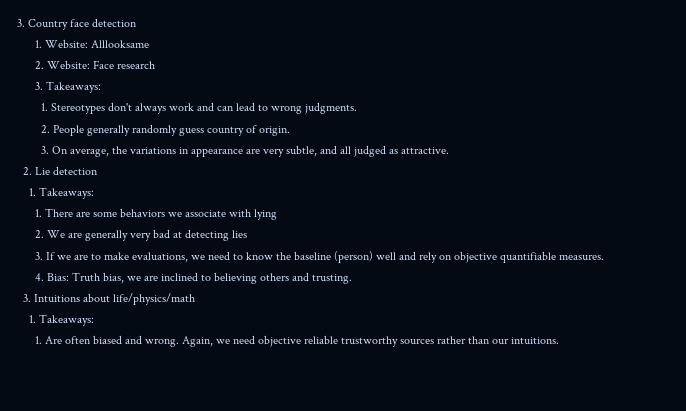3. Country face detection
      1. Website: Alllooksame
      2. Website: Face research
      3. Takeaways:
        1. Stereotypes don't always work and can lead to wrong judgments.
        2. People generally randomly guess country of origin.
        3. On average, the variations in appearance are very subtle, and all judged as attractive.
  2. Lie detection
    1. Takeaways:
      1. There are some behaviors we associate with lying
      2. We are generally very bad at detecting lies
      3. If we are to make evaluations, we need to know the baseline (person) well and rely on objective quantifiable measures.
      4. Bias: Truth bias, we are inclined to believing others and trusting.
  3. Intuitions about life/physics/math
    1. Takeaways:
      1. Are often biased and wrong. Again, we need objective reliable trustworthy sources rather than our intuitions.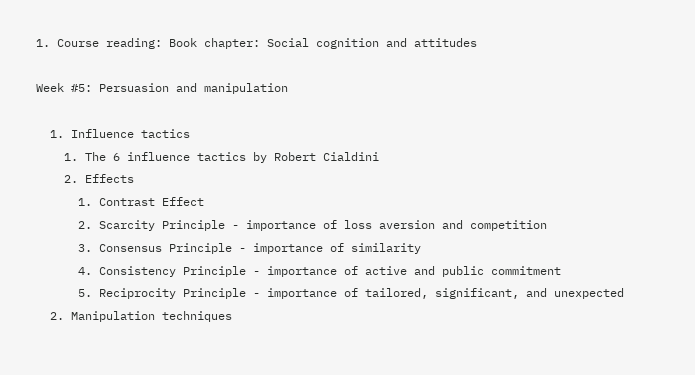1. Course reading: Book chapter: Social cognition and attitudes

Week #5: Persuasion and manipulation

  1. Influence tactics
    1. The 6 influence tactics by Robert Cialdini
    2. Effects
      1. Contrast Effect
      2. Scarcity Principle - importance of loss aversion and competition
      3. Consensus Principle - importance of similarity
      4. Consistency Principle - importance of active and public commitment
      5. Reciprocity Principle - importance of tailored, significant, and unexpected
  2. Manipulation techniques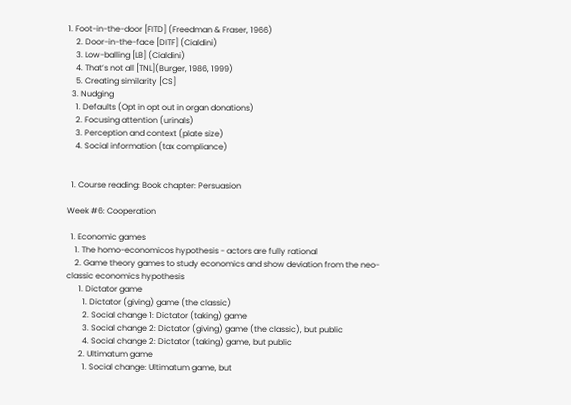1. Foot-in-the-door [FITD] (Freedman & Fraser, 1966)
    2. Door-in-the-face [DITF] (Cialdini)
    3. Low-balling [LB] (Cialdini)
    4. That’s not all [TNL](Burger, 1986, 1999)
    5. Creating similarity [CS]
  3. Nudging
    1. Defaults (Opt in opt out in organ donations)
    2. Focusing attention (urinals)
    3. Perception and context (plate size)
    4. Social information (tax compliance)


  1. Course reading: Book chapter: Persuasion

Week #6: Cooperation

  1. Economic games
    1. The homo-economicos hypothesis - actors are fully rational
    2. Game theory games to study economics and show deviation from the neo-classic economics hypothesis
      1. Dictator game
        1. Dictator (giving) game (the classic)
        2. Social change 1: Dictator (taking) game
        3. Social change 2: Dictator (giving) game (the classic), but public
        4. Social change 2: Dictator (taking) game, but public
      2. Ultimatum game
        1. Social change: Ultimatum game, but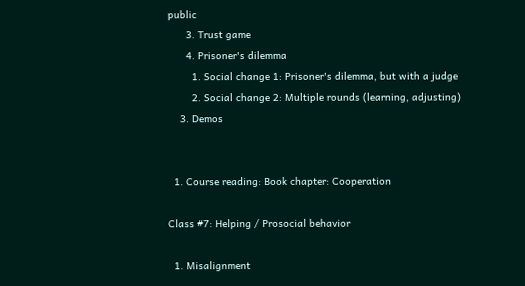public
      3. Trust game
      4. Prisoner's dilemma
        1. Social change 1: Prisoner's dilemma, but with a judge
        2. Social change 2: Multiple rounds (learning, adjusting)
    3. Demos


  1. Course reading: Book chapter: Cooperation

Class #7: Helping / Prosocial behavior

  1. Misalignment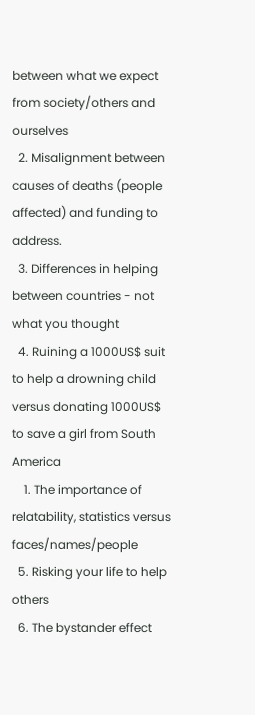between what we expect from society/others and ourselves
  2. Misalignment between causes of deaths (people affected) and funding to address.
  3. Differences in helping between countries - not what you thought
  4. Ruining a 1000US$ suit to help a drowning child versus donating 1000US$ to save a girl from South America
    1. The importance of relatability, statistics versus faces/names/people
  5. Risking your life to help others
  6. The bystander effect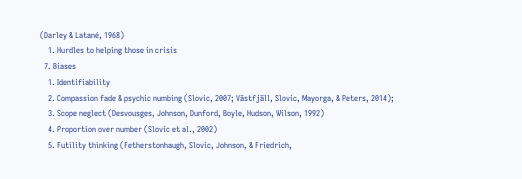(Darley & Latané, 1968)
    1. Hurdles to helping those in crisis
  7. Biases
    1. Identifiability
    2. Compassion fade & psychic numbing (Slovic, 2007; Västfjäll, Slovic, Mayorga, & Peters, 2014);
    3. Scope neglect (Desvousges, Johnson, Dunford, Boyle, Hudson, Wilson, 1992)
    4. Proportion over number (Slovic et al., 2002)
    5. Futility thinking (Fetherstonhaugh, Slovic, Johnson, & Friedrich,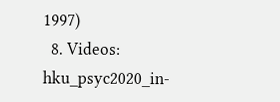1997)
  8. Videos:
hku_psyc2020_in-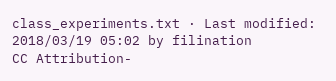class_experiments.txt · Last modified: 2018/03/19 05:02 by filination
CC Attribution-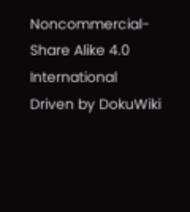Noncommercial-Share Alike 4.0 International
Driven by DokuWiki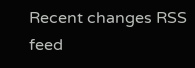Recent changes RSS feed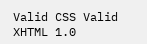Valid CSS Valid XHTML 1.0